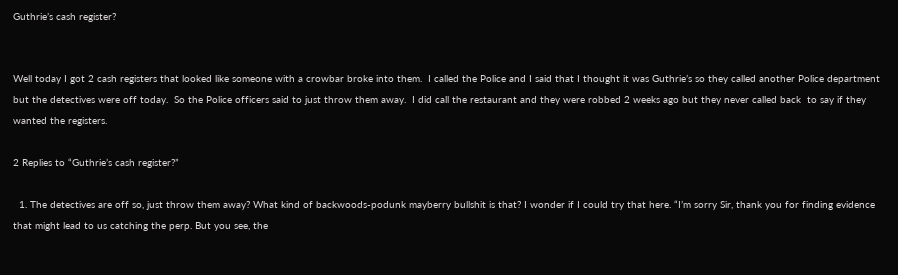Guthrie’s cash register?


Well today I got 2 cash registers that looked like someone with a crowbar broke into them.  I called the Police and I said that I thought it was Guthrie’s so they called another Police department but the detectives were off today.  So the Police officers said to just throw them away.  I did call the restaurant and they were robbed 2 weeks ago but they never called back  to say if they wanted the registers.

2 Replies to “Guthrie’s cash register?”

  1. The detectives are off so, just throw them away? What kind of backwoods-podunk mayberry bullshit is that? I wonder if I could try that here. “I’m sorry Sir, thank you for finding evidence that might lead to us catching the perp. But you see, the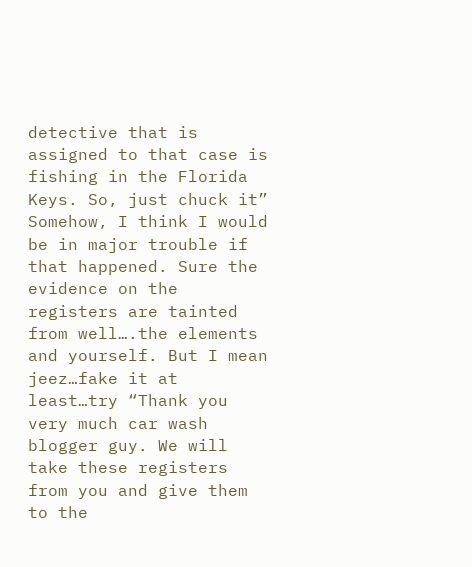detective that is assigned to that case is fishing in the Florida Keys. So, just chuck it” Somehow, I think I would be in major trouble if that happened. Sure the evidence on the registers are tainted from well….the elements and yourself. But I mean jeez…fake it at least…try “Thank you very much car wash blogger guy. We will take these registers from you and give them to the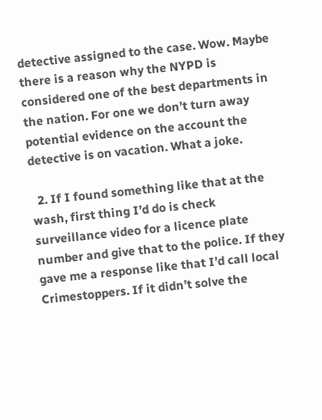detective assigned to the case. Wow. Maybe there is a reason why the NYPD is considered one of the best departments in the nation. For one we don’t turn away potential evidence on the account the detective is on vacation. What a joke.

  2. If I found something like that at the wash, first thing I’d do is check surveillance video for a licence plate number and give that to the police. If they gave me a response like that I’d call local Crimestoppers. If it didn’t solve the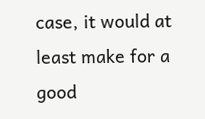case, it would at least make for a good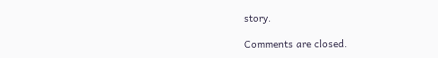story.

Comments are closed.